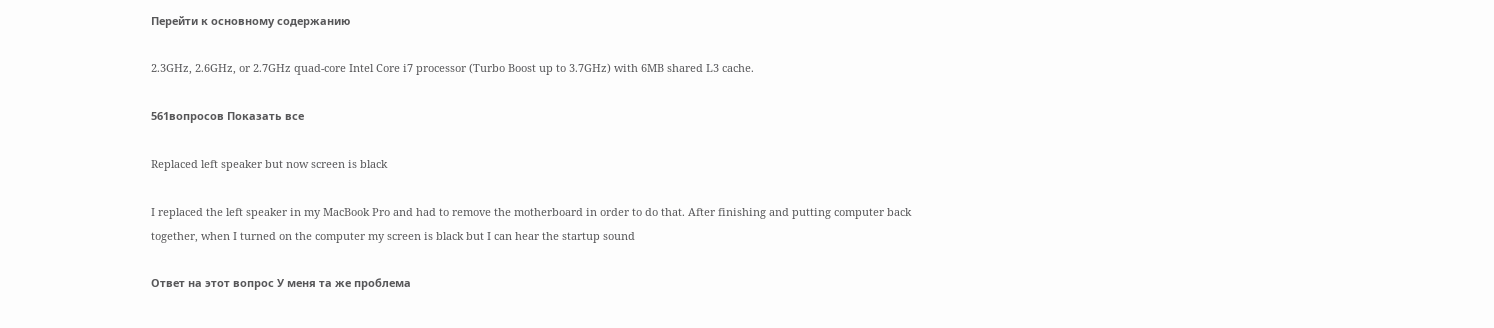Перейти к основному содержанию

2.3GHz, 2.6GHz, or 2.7GHz quad-core Intel Core i7 processor (Turbo Boost up to 3.7GHz) with 6MB shared L3 cache.

561вопросов Показать все

Replaced left speaker but now screen is black

I replaced the left speaker in my MacBook Pro and had to remove the motherboard in order to do that. After finishing and putting computer back together, when I turned on the computer my screen is black but I can hear the startup sound

Ответ на этот вопрос У меня та же проблема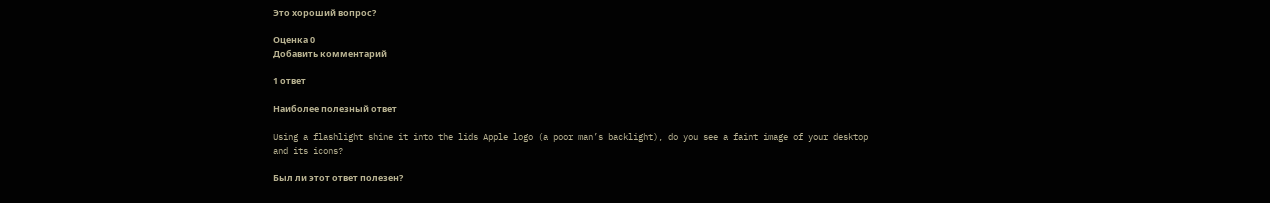Это хороший вопрос?

Оценка 0
Добавить комментарий

1 ответ

Наиболее полезный ответ

Using a flashlight shine it into the lids Apple logo (a poor man’s backlight), do you see a faint image of your desktop and its icons?

Был ли этот ответ полезен?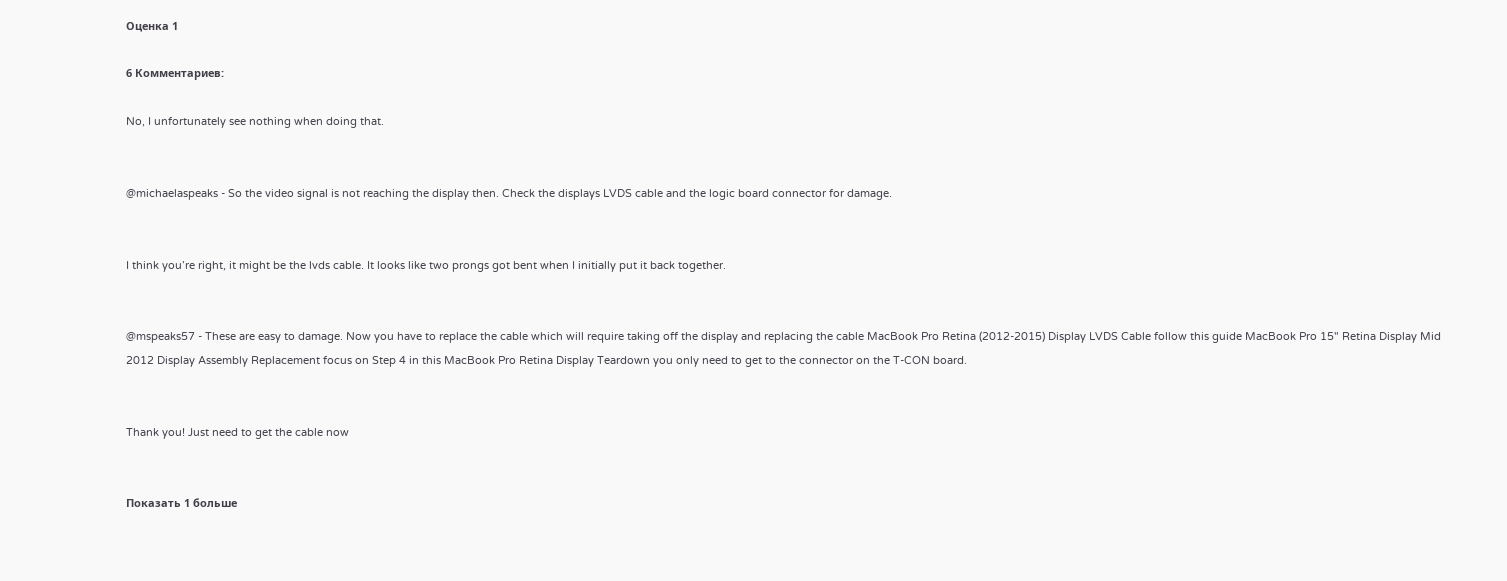Оценка 1

6 Комментариев:

No, I unfortunately see nothing when doing that.


@michaelaspeaks - So the video signal is not reaching the display then. Check the displays LVDS cable and the logic board connector for damage.


I think you’re right, it might be the lvds cable. It looks like two prongs got bent when I initially put it back together.


@mspeaks57 - These are easy to damage. Now you have to replace the cable which will require taking off the display and replacing the cable MacBook Pro Retina (2012-2015) Display LVDS Cable follow this guide MacBook Pro 15" Retina Display Mid 2012 Display Assembly Replacement focus on Step 4 in this MacBook Pro Retina Display Teardown you only need to get to the connector on the T-CON board.


Thank you! Just need to get the cable now


Показать 1 больше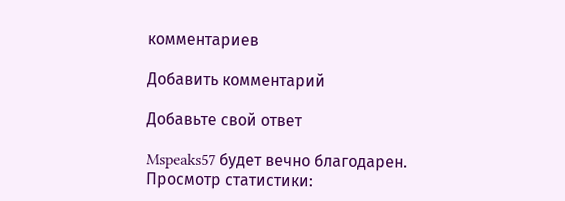комментариев

Добавить комментарий

Добавьте свой ответ

Mspeaks57 будет вечно благодарен.
Просмотр статистики: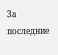За последние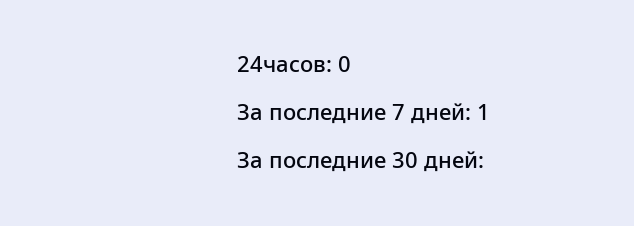24часов: 0

За последние 7 дней: 1

За последние 30 дней: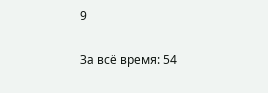9

За всё время: 54